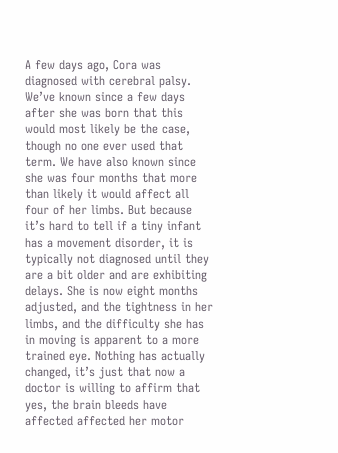A few days ago, Cora was diagnosed with cerebral palsy. We’ve known since a few days after she was born that this would most likely be the case, though no one ever used that term. We have also known since she was four months that more than likely it would affect all four of her limbs. But because it’s hard to tell if a tiny infant has a movement disorder, it is typically not diagnosed until they are a bit older and are exhibiting delays. She is now eight months adjusted, and the tightness in her limbs, and the difficulty she has in moving is apparent to a more trained eye. Nothing has actually changed, it’s just that now a doctor is willing to affirm that yes, the brain bleeds have affected affected her motor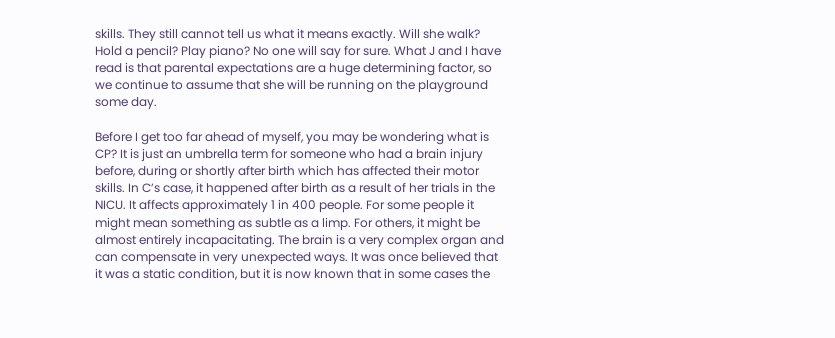skills. They still cannot tell us what it means exactly. Will she walk? Hold a pencil? Play piano? No one will say for sure. What J and I have read is that parental expectations are a huge determining factor, so we continue to assume that she will be running on the playground some day.

Before I get too far ahead of myself, you may be wondering what is CP? It is just an umbrella term for someone who had a brain injury before, during or shortly after birth which has affected their motor skills. In C’s case, it happened after birth as a result of her trials in the NICU. It affects approximately 1 in 400 people. For some people it might mean something as subtle as a limp. For others, it might be almost entirely incapacitating. The brain is a very complex organ and can compensate in very unexpected ways. It was once believed that it was a static condition, but it is now known that in some cases the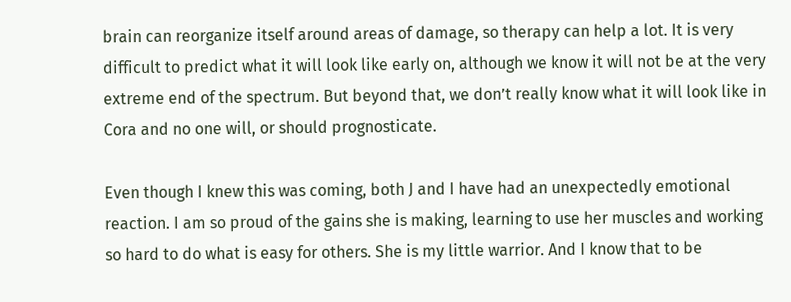brain can reorganize itself around areas of damage, so therapy can help a lot. It is very difficult to predict what it will look like early on, although we know it will not be at the very extreme end of the spectrum. But beyond that, we don’t really know what it will look like in Cora and no one will, or should prognosticate.

Even though I knew this was coming, both J and I have had an unexpectedly emotional reaction. I am so proud of the gains she is making, learning to use her muscles and working so hard to do what is easy for others. She is my little warrior. And I know that to be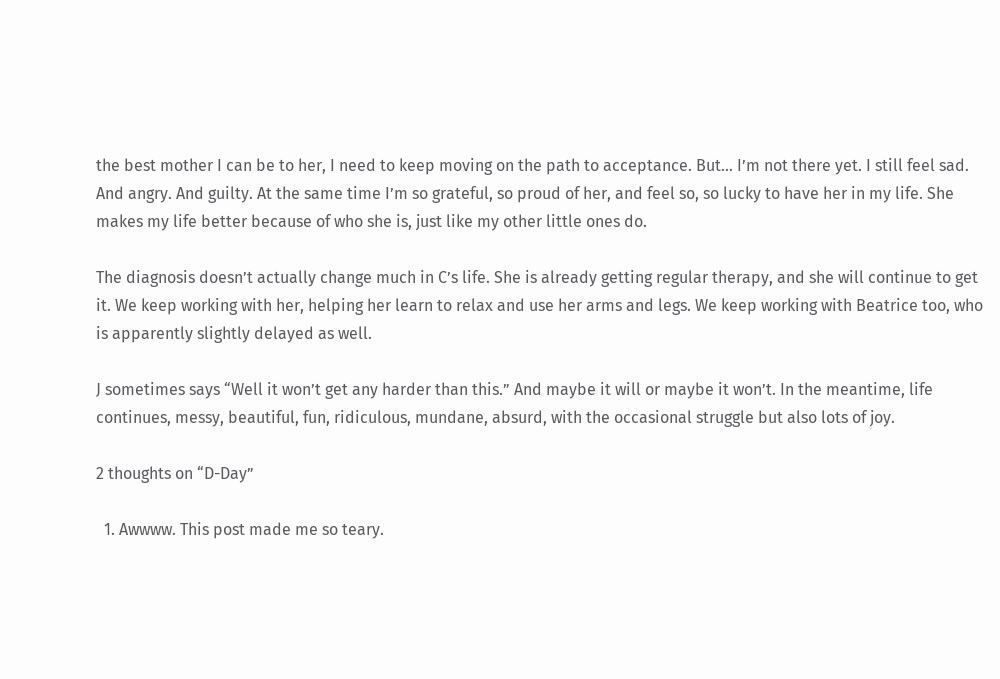the best mother I can be to her, I need to keep moving on the path to acceptance. But… I’m not there yet. I still feel sad. And angry. And guilty. At the same time I’m so grateful, so proud of her, and feel so, so lucky to have her in my life. She makes my life better because of who she is, just like my other little ones do.

The diagnosis doesn’t actually change much in C’s life. She is already getting regular therapy, and she will continue to get it. We keep working with her, helping her learn to relax and use her arms and legs. We keep working with Beatrice too, who is apparently slightly delayed as well.

J sometimes says “Well it won’t get any harder than this.” And maybe it will or maybe it won’t. In the meantime, life continues, messy, beautiful, fun, ridiculous, mundane, absurd, with the occasional struggle but also lots of joy.

2 thoughts on “D-Day”

  1. Awwww. This post made me so teary.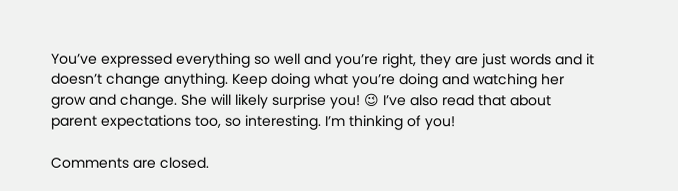You’ve expressed everything so well and you’re right, they are just words and it doesn’t change anything. Keep doing what you’re doing and watching her grow and change. She will likely surprise you! 😉 I’ve also read that about parent expectations too, so interesting. I’m thinking of you!

Comments are closed.